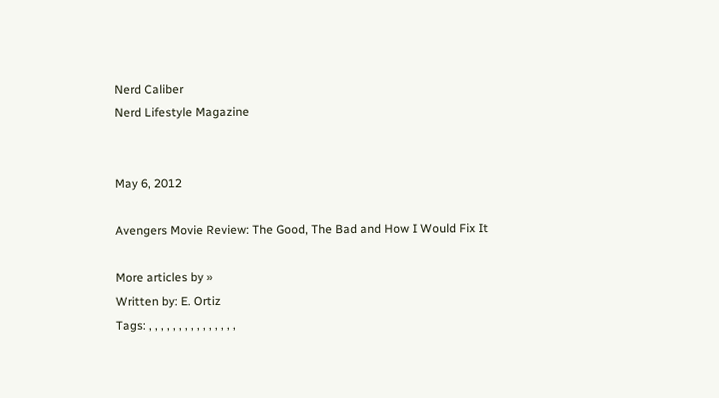Nerd Caliber
Nerd Lifestyle Magazine


May 6, 2012

Avengers Movie Review: The Good, The Bad and How I Would Fix It

More articles by »
Written by: E. Ortiz
Tags: , , , , , , , , , , , , , , ,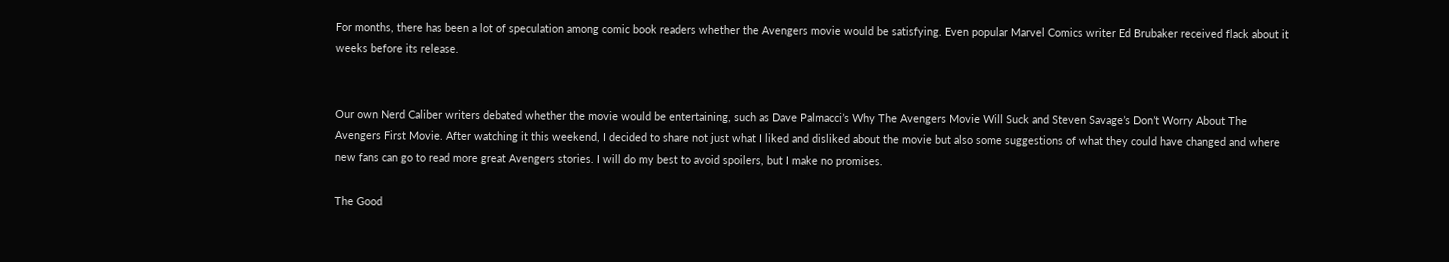For months, there has been a lot of speculation among comic book readers whether the Avengers movie would be satisfying. Even popular Marvel Comics writer Ed Brubaker received flack about it weeks before its release.


Our own Nerd Caliber writers debated whether the movie would be entertaining, such as Dave Palmacci’s Why The Avengers Movie Will Suck and Steven Savage’s Don’t Worry About The Avengers First Movie. After watching it this weekend, I decided to share not just what I liked and disliked about the movie but also some suggestions of what they could have changed and where new fans can go to read more great Avengers stories. I will do my best to avoid spoilers, but I make no promises.

The Good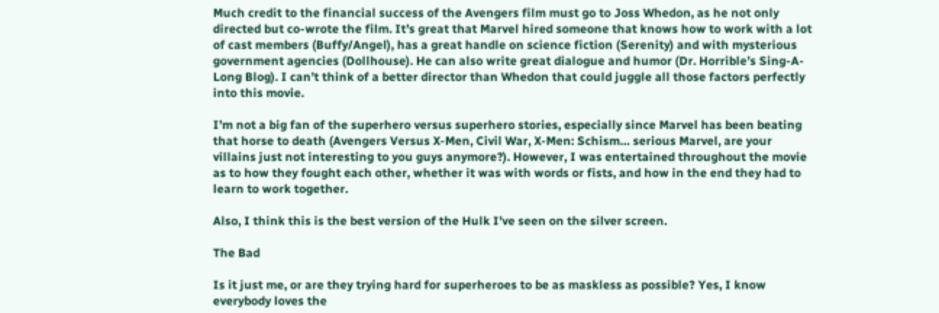Much credit to the financial success of the Avengers film must go to Joss Whedon, as he not only directed but co-wrote the film. It’s great that Marvel hired someone that knows how to work with a lot of cast members (Buffy/Angel), has a great handle on science fiction (Serenity) and with mysterious government agencies (Dollhouse). He can also write great dialogue and humor (Dr. Horrible’s Sing-A-Long Blog). I can’t think of a better director than Whedon that could juggle all those factors perfectly into this movie.

I’m not a big fan of the superhero versus superhero stories, especially since Marvel has been beating that horse to death (Avengers Versus X-Men, Civil War, X-Men: Schism… serious Marvel, are your villains just not interesting to you guys anymore?). However, I was entertained throughout the movie as to how they fought each other, whether it was with words or fists, and how in the end they had to learn to work together.

Also, I think this is the best version of the Hulk I’ve seen on the silver screen.

The Bad

Is it just me, or are they trying hard for superheroes to be as maskless as possible? Yes, I know everybody loves the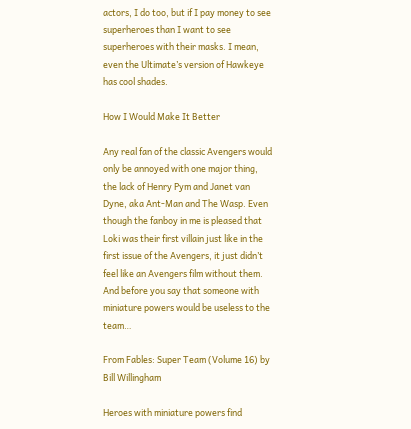actors, I do too, but if I pay money to see superheroes than I want to see superheroes with their masks. I mean, even the Ultimate’s version of Hawkeye has cool shades.

How I Would Make It Better

Any real fan of the classic Avengers would only be annoyed with one major thing, the lack of Henry Pym and Janet van Dyne, aka Ant-Man and The Wasp. Even though the fanboy in me is pleased that Loki was their first villain just like in the first issue of the Avengers, it just didn’t feel like an Avengers film without them. And before you say that someone with miniature powers would be useless to the team…

From Fables: Super Team (Volume 16) by Bill Willingham

Heroes with miniature powers find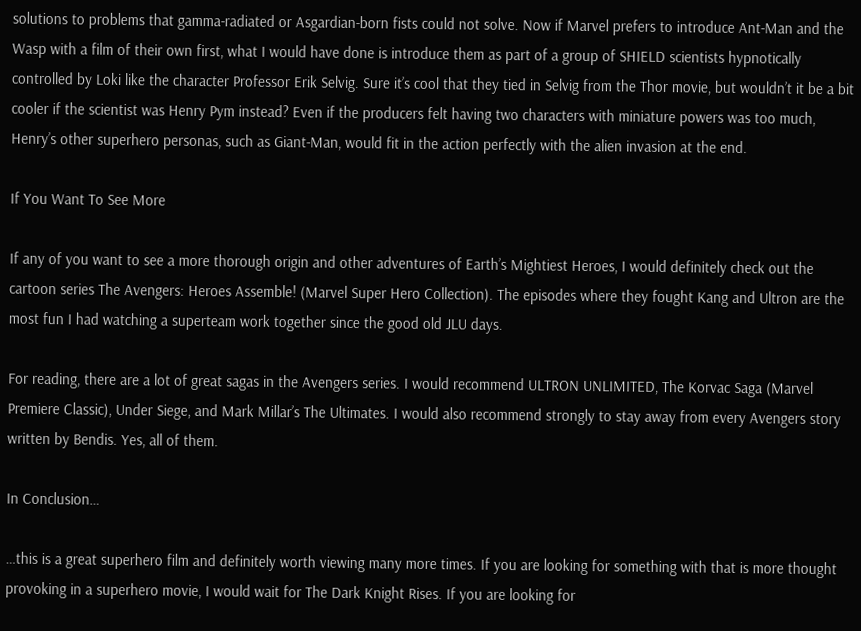solutions to problems that gamma-radiated or Asgardian-born fists could not solve. Now if Marvel prefers to introduce Ant-Man and the Wasp with a film of their own first, what I would have done is introduce them as part of a group of SHIELD scientists hypnotically controlled by Loki like the character Professor Erik Selvig. Sure it’s cool that they tied in Selvig from the Thor movie, but wouldn’t it be a bit cooler if the scientist was Henry Pym instead? Even if the producers felt having two characters with miniature powers was too much, Henry’s other superhero personas, such as Giant-Man, would fit in the action perfectly with the alien invasion at the end.

If You Want To See More

If any of you want to see a more thorough origin and other adventures of Earth’s Mightiest Heroes, I would definitely check out the cartoon series The Avengers: Heroes Assemble! (Marvel Super Hero Collection). The episodes where they fought Kang and Ultron are the most fun I had watching a superteam work together since the good old JLU days.

For reading, there are a lot of great sagas in the Avengers series. I would recommend ULTRON UNLIMITED, The Korvac Saga (Marvel Premiere Classic), Under Siege, and Mark Millar’s The Ultimates. I would also recommend strongly to stay away from every Avengers story written by Bendis. Yes, all of them.

In Conclusion…

…this is a great superhero film and definitely worth viewing many more times. If you are looking for something with that is more thought provoking in a superhero movie, I would wait for The Dark Knight Rises. If you are looking for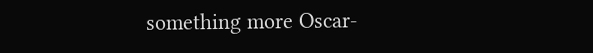something more Oscar-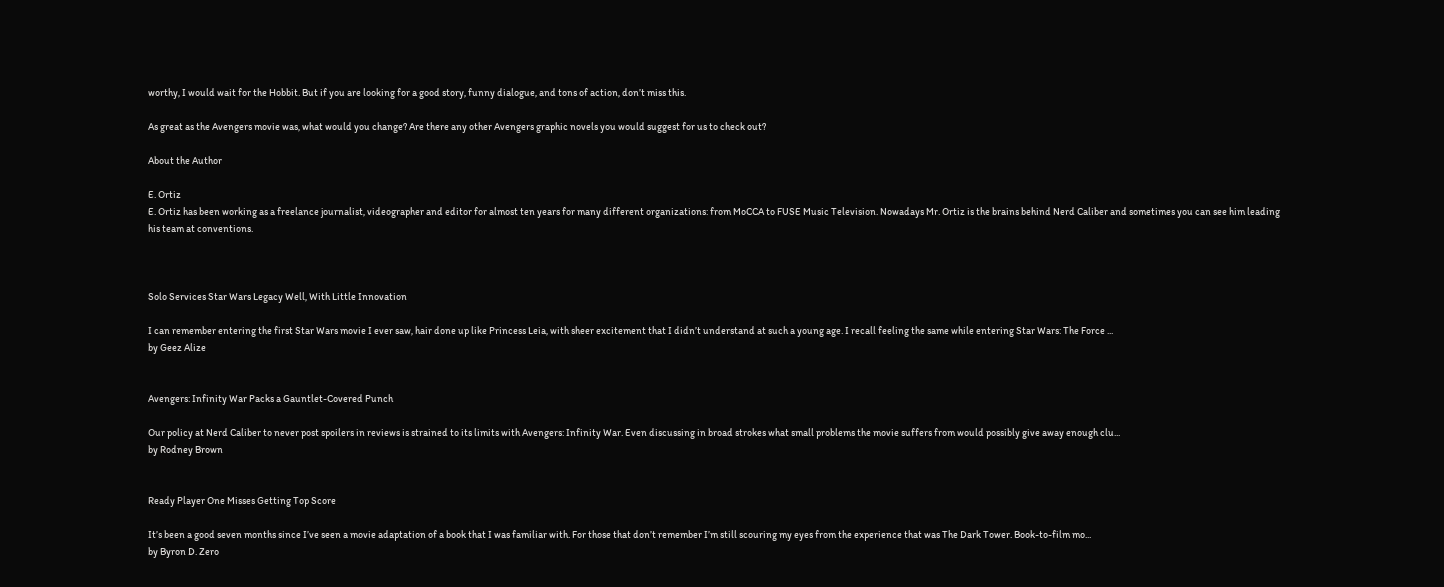worthy, I would wait for the Hobbit. But if you are looking for a good story, funny dialogue, and tons of action, don’t miss this.

As great as the Avengers movie was, what would you change? Are there any other Avengers graphic novels you would suggest for us to check out?

About the Author

E. Ortiz
E. Ortiz has been working as a freelance journalist, videographer and editor for almost ten years for many different organizations: from MoCCA to FUSE Music Television. Nowadays Mr. Ortiz is the brains behind Nerd Caliber and sometimes you can see him leading his team at conventions.



Solo Services Star Wars Legacy Well, With Little Innovation

I can remember entering the first Star Wars movie I ever saw, hair done up like Princess Leia, with sheer excitement that I didn’t understand at such a young age. I recall feeling the same while entering Star Wars: The Force ...
by Geez Alize


Avengers: Infinity War Packs a Gauntlet-Covered Punch

Our policy at Nerd Caliber to never post spoilers in reviews is strained to its limits with Avengers: Infinity War. Even discussing in broad strokes what small problems the movie suffers from would possibly give away enough clu...
by Rodney Brown


Ready Player One Misses Getting Top Score

It’s been a good seven months since I’ve seen a movie adaptation of a book that I was familiar with. For those that don’t remember I’m still scouring my eyes from the experience that was The Dark Tower. Book-to-film mo...
by Byron D. Zero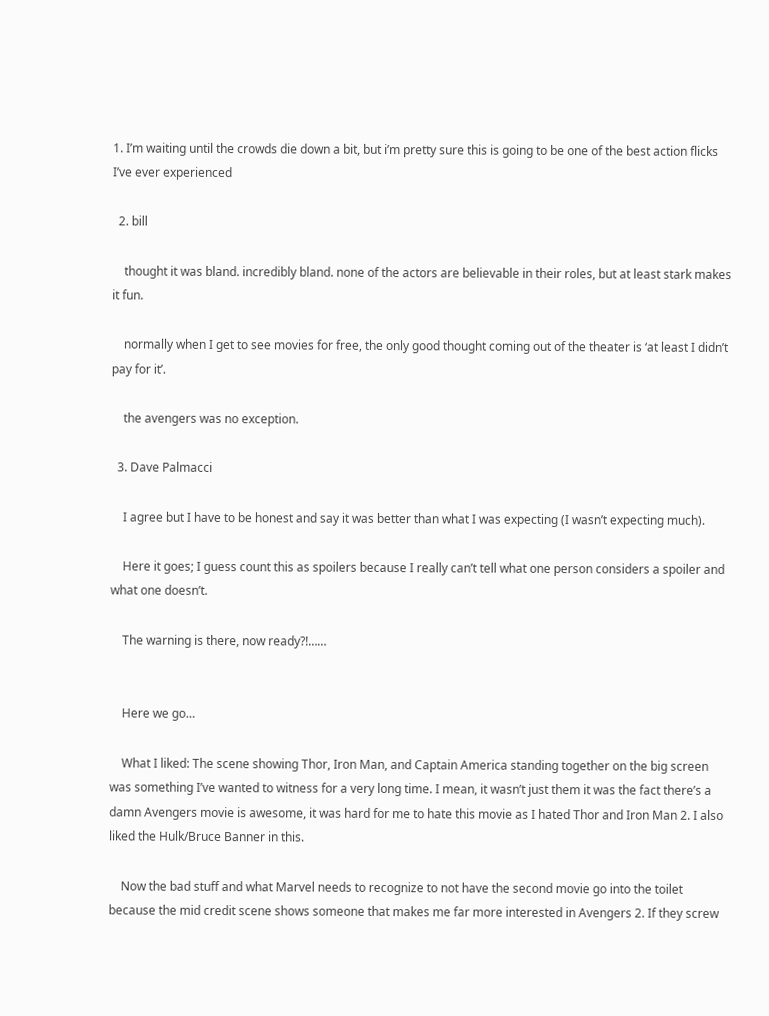1. I’m waiting until the crowds die down a bit, but i’m pretty sure this is going to be one of the best action flicks I’ve ever experienced

  2. bill

    thought it was bland. incredibly bland. none of the actors are believable in their roles, but at least stark makes it fun.

    normally when I get to see movies for free, the only good thought coming out of the theater is ‘at least I didn’t pay for it’.

    the avengers was no exception.

  3. Dave Palmacci

    I agree but I have to be honest and say it was better than what I was expecting (I wasn’t expecting much).

    Here it goes; I guess count this as spoilers because I really can’t tell what one person considers a spoiler and what one doesn’t.

    The warning is there, now ready?!……


    Here we go…

    What I liked: The scene showing Thor, Iron Man, and Captain America standing together on the big screen was something I’ve wanted to witness for a very long time. I mean, it wasn’t just them it was the fact there’s a damn Avengers movie is awesome, it was hard for me to hate this movie as I hated Thor and Iron Man 2. I also liked the Hulk/Bruce Banner in this.

    Now the bad stuff and what Marvel needs to recognize to not have the second movie go into the toilet because the mid credit scene shows someone that makes me far more interested in Avengers 2. If they screw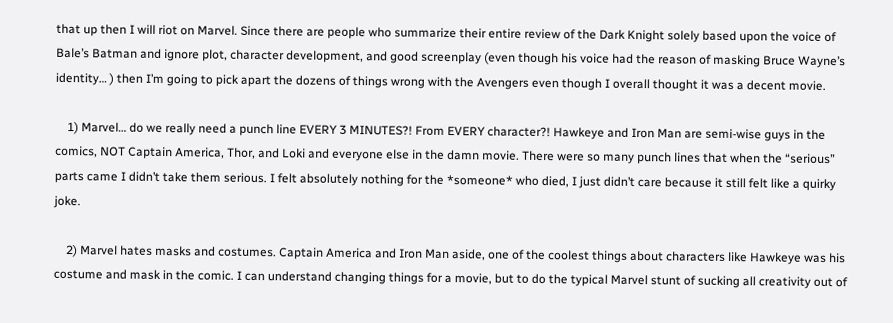that up then I will riot on Marvel. Since there are people who summarize their entire review of the Dark Knight solely based upon the voice of Bale’s Batman and ignore plot, character development, and good screenplay (even though his voice had the reason of masking Bruce Wayne’s identity… ) then I’m going to pick apart the dozens of things wrong with the Avengers even though I overall thought it was a decent movie.

    1) Marvel… do we really need a punch line EVERY 3 MINUTES?! From EVERY character?! Hawkeye and Iron Man are semi-wise guys in the comics, NOT Captain America, Thor, and Loki and everyone else in the damn movie. There were so many punch lines that when the “serious” parts came I didn’t take them serious. I felt absolutely nothing for the *someone* who died, I just didn’t care because it still felt like a quirky joke.

    2) Marvel hates masks and costumes. Captain America and Iron Man aside, one of the coolest things about characters like Hawkeye was his costume and mask in the comic. I can understand changing things for a movie, but to do the typical Marvel stunt of sucking all creativity out of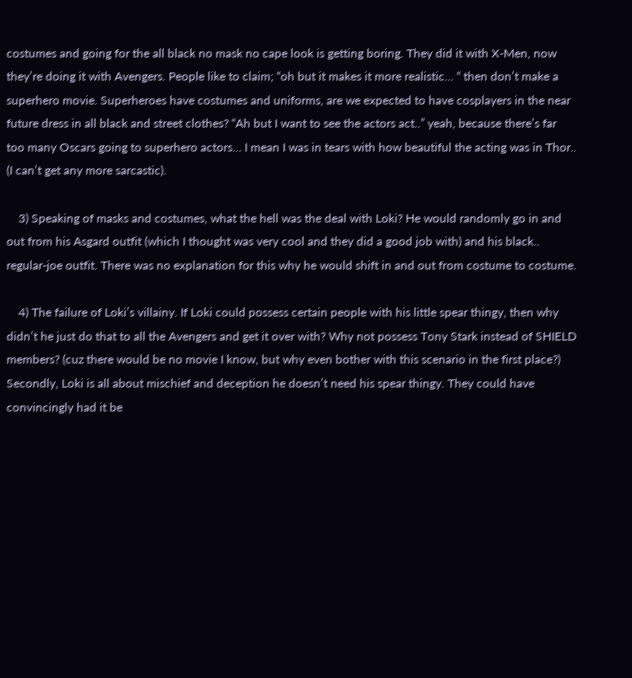costumes and going for the all black no mask no cape look is getting boring. They did it with X-Men, now they’re doing it with Avengers. People like to claim; “oh but it makes it more realistic… “ then don’t make a superhero movie. Superheroes have costumes and uniforms, are we expected to have cosplayers in the near future dress in all black and street clothes? “Ah but I want to see the actors act..” yeah, because there’s far too many Oscars going to superhero actors… I mean I was in tears with how beautiful the acting was in Thor.. (I can’t get any more sarcastic).

    3) Speaking of masks and costumes, what the hell was the deal with Loki? He would randomly go in and out from his Asgard outfit (which I thought was very cool and they did a good job with) and his black.. regular-joe outfit. There was no explanation for this why he would shift in and out from costume to costume.

    4) The failure of Loki’s villainy. If Loki could possess certain people with his little spear thingy, then why didn’t he just do that to all the Avengers and get it over with? Why not possess Tony Stark instead of SHIELD members? (cuz there would be no movie I know, but why even bother with this scenario in the first place?) Secondly, Loki is all about mischief and deception he doesn’t need his spear thingy. They could have convincingly had it be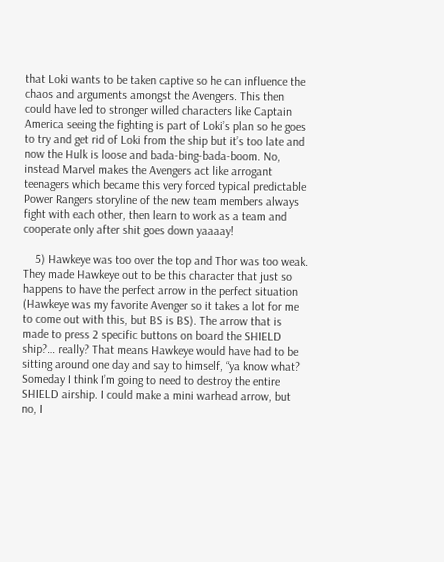that Loki wants to be taken captive so he can influence the chaos and arguments amongst the Avengers. This then could have led to stronger willed characters like Captain America seeing the fighting is part of Loki’s plan so he goes to try and get rid of Loki from the ship but it’s too late and now the Hulk is loose and bada-bing-bada-boom. No, instead Marvel makes the Avengers act like arrogant teenagers which became this very forced typical predictable Power Rangers storyline of the new team members always fight with each other, then learn to work as a team and cooperate only after shit goes down yaaaay!

    5) Hawkeye was too over the top and Thor was too weak. They made Hawkeye out to be this character that just so happens to have the perfect arrow in the perfect situation (Hawkeye was my favorite Avenger so it takes a lot for me to come out with this, but BS is BS). The arrow that is made to press 2 specific buttons on board the SHIELD ship?… really? That means Hawkeye would have had to be sitting around one day and say to himself, “ya know what? Someday I think I’m going to need to destroy the entire SHIELD airship. I could make a mini warhead arrow, but no, I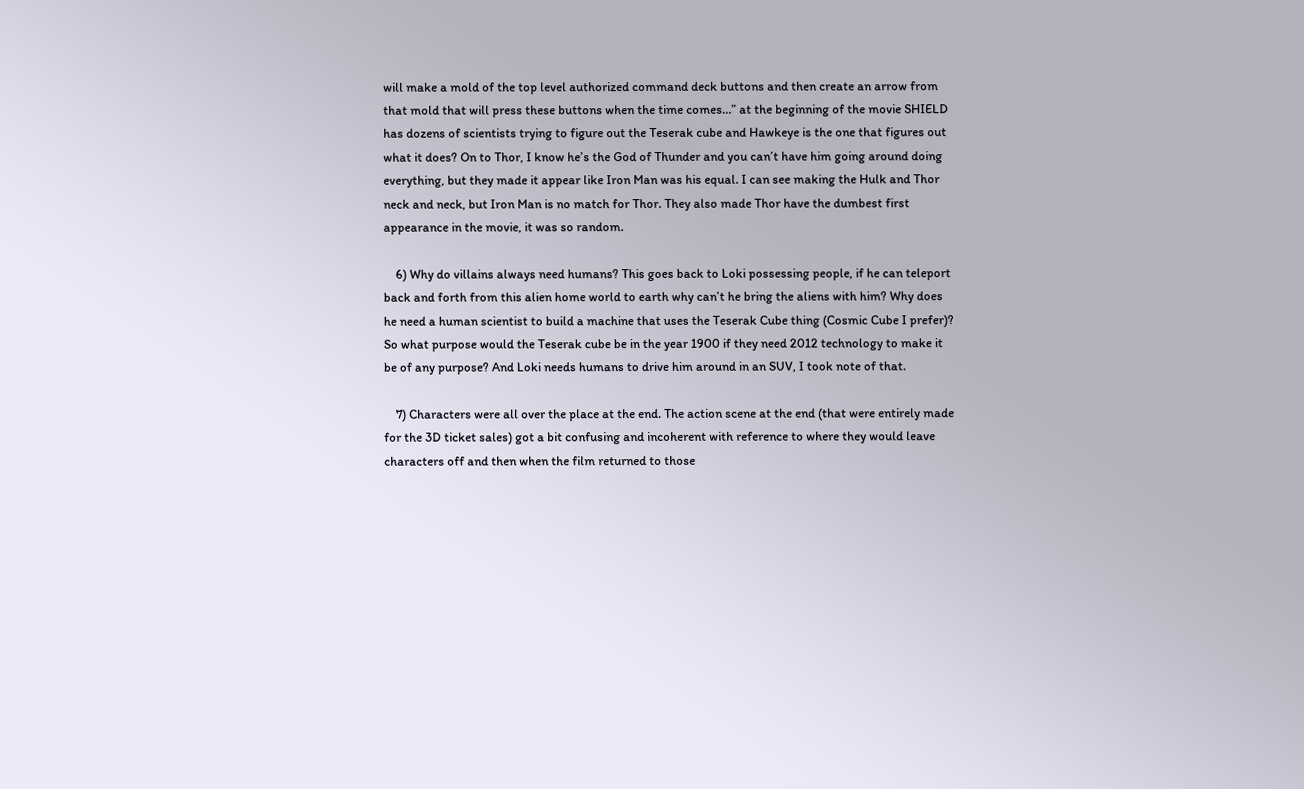will make a mold of the top level authorized command deck buttons and then create an arrow from that mold that will press these buttons when the time comes…” at the beginning of the movie SHIELD has dozens of scientists trying to figure out the Teserak cube and Hawkeye is the one that figures out what it does? On to Thor, I know he’s the God of Thunder and you can’t have him going around doing everything, but they made it appear like Iron Man was his equal. I can see making the Hulk and Thor neck and neck, but Iron Man is no match for Thor. They also made Thor have the dumbest first appearance in the movie, it was so random.

    6) Why do villains always need humans? This goes back to Loki possessing people, if he can teleport back and forth from this alien home world to earth why can’t he bring the aliens with him? Why does he need a human scientist to build a machine that uses the Teserak Cube thing (Cosmic Cube I prefer)? So what purpose would the Teserak cube be in the year 1900 if they need 2012 technology to make it be of any purpose? And Loki needs humans to drive him around in an SUV, I took note of that.

    7) Characters were all over the place at the end. The action scene at the end (that were entirely made for the 3D ticket sales) got a bit confusing and incoherent with reference to where they would leave characters off and then when the film returned to those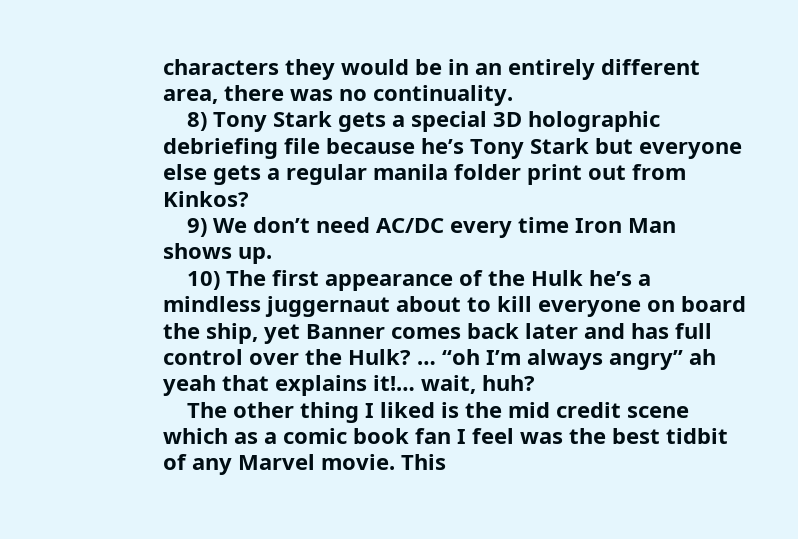characters they would be in an entirely different area, there was no continuality.
    8) Tony Stark gets a special 3D holographic debriefing file because he’s Tony Stark but everyone else gets a regular manila folder print out from Kinkos?
    9) We don’t need AC/DC every time Iron Man shows up.
    10) The first appearance of the Hulk he’s a mindless juggernaut about to kill everyone on board the ship, yet Banner comes back later and has full control over the Hulk? … “oh I’m always angry” ah yeah that explains it!… wait, huh?
    The other thing I liked is the mid credit scene which as a comic book fan I feel was the best tidbit of any Marvel movie. This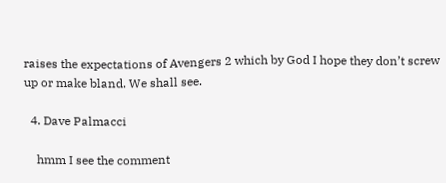raises the expectations of Avengers 2 which by God I hope they don’t screw up or make bland. We shall see.

  4. Dave Palmacci

    hmm I see the comment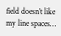field doesn’t like my line spaces…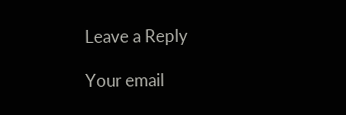Leave a Reply

Your email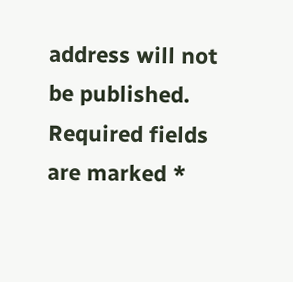address will not be published. Required fields are marked *